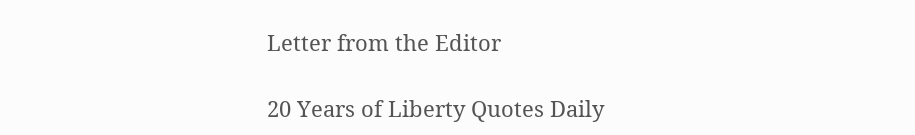Letter from the Editor

20 Years of Liberty Quotes Daily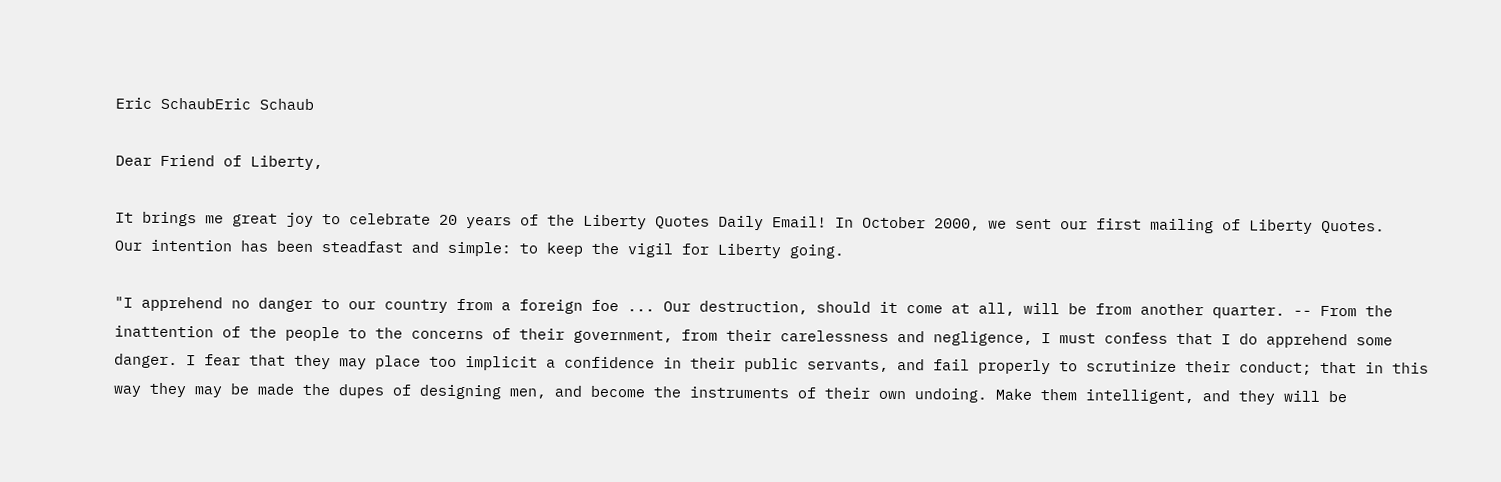Eric SchaubEric Schaub

Dear Friend of Liberty,

It brings me great joy to celebrate 20 years of the Liberty Quotes Daily Email! In October 2000, we sent our first mailing of Liberty Quotes.
Our intention has been steadfast and simple: to keep the vigil for Liberty going.

"I apprehend no danger to our country from a foreign foe ... Our destruction, should it come at all, will be from another quarter. -- From the inattention of the people to the concerns of their government, from their carelessness and negligence, I must confess that I do apprehend some danger. I fear that they may place too implicit a confidence in their public servants, and fail properly to scrutinize their conduct; that in this way they may be made the dupes of designing men, and become the instruments of their own undoing. Make them intelligent, and they will be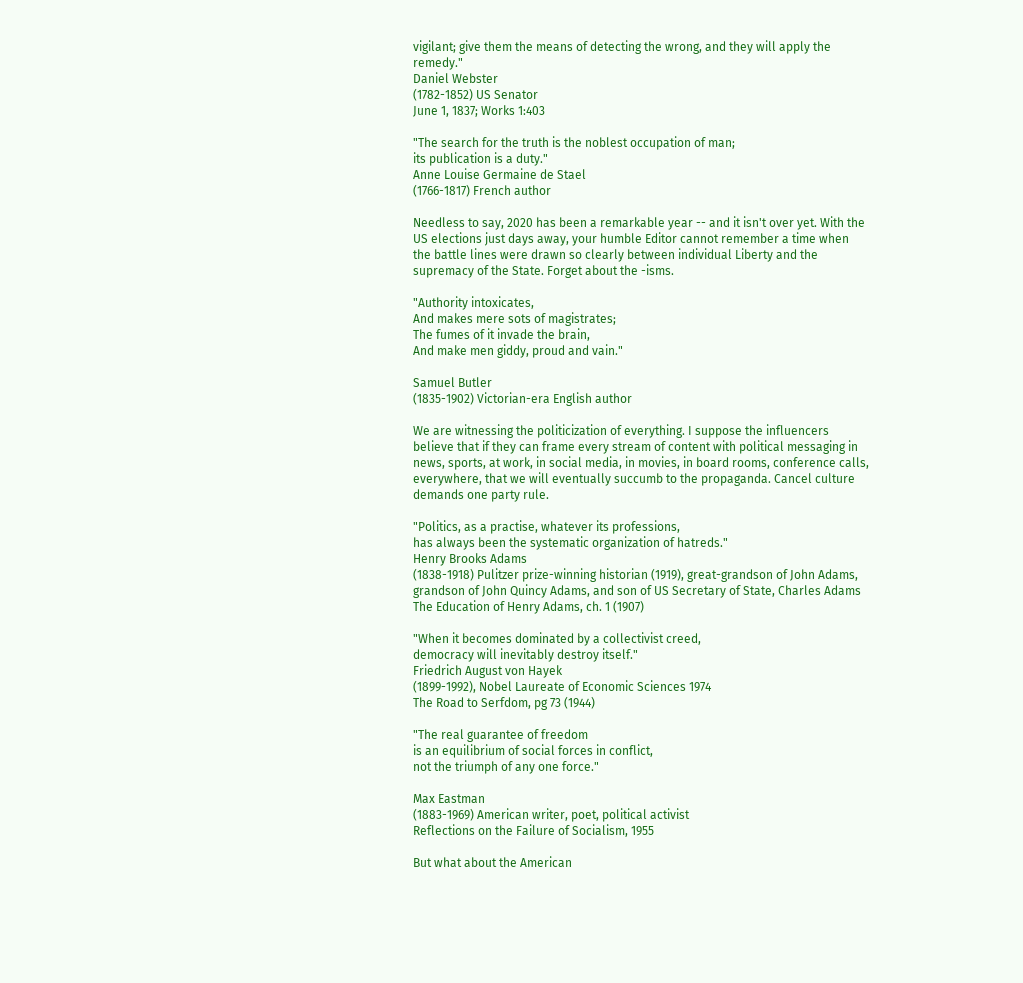vigilant; give them the means of detecting the wrong, and they will apply the remedy."
Daniel Webster
(1782-1852) US Senator
June 1, 1837; Works 1:403

"The search for the truth is the noblest occupation of man;
its publication is a duty."
Anne Louise Germaine de Stael
(1766-1817) French author

Needless to say, 2020 has been a remarkable year -- and it isn't over yet. With the US elections just days away, your humble Editor cannot remember a time when the battle lines were drawn so clearly between individual Liberty and the supremacy of the State. Forget about the -isms.

"Authority intoxicates,
And makes mere sots of magistrates;
The fumes of it invade the brain,
And make men giddy, proud and vain."

Samuel Butler
(1835-1902) Victorian-era English author

We are witnessing the politicization of everything. I suppose the influencers believe that if they can frame every stream of content with political messaging in news, sports, at work, in social media, in movies, in board rooms, conference calls, everywhere, that we will eventually succumb to the propaganda. Cancel culture demands one party rule.

"Politics, as a practise, whatever its professions,
has always been the systematic organization of hatreds."
Henry Brooks Adams
(1838-1918) Pulitzer prize-winning historian (1919), great-grandson of John Adams, grandson of John Quincy Adams, and son of US Secretary of State, Charles Adams
The Education of Henry Adams, ch. 1 (1907)

"When it becomes dominated by a collectivist creed,
democracy will inevitably destroy itself."
Friedrich August von Hayek
(1899-1992), Nobel Laureate of Economic Sciences 1974
The Road to Serfdom, pg 73 (1944)

"The real guarantee of freedom
is an equilibrium of social forces in conflict,
not the triumph of any one force."

Max Eastman
(1883-1969) American writer, poet, political activist
Reflections on the Failure of Socialism, 1955

But what about the American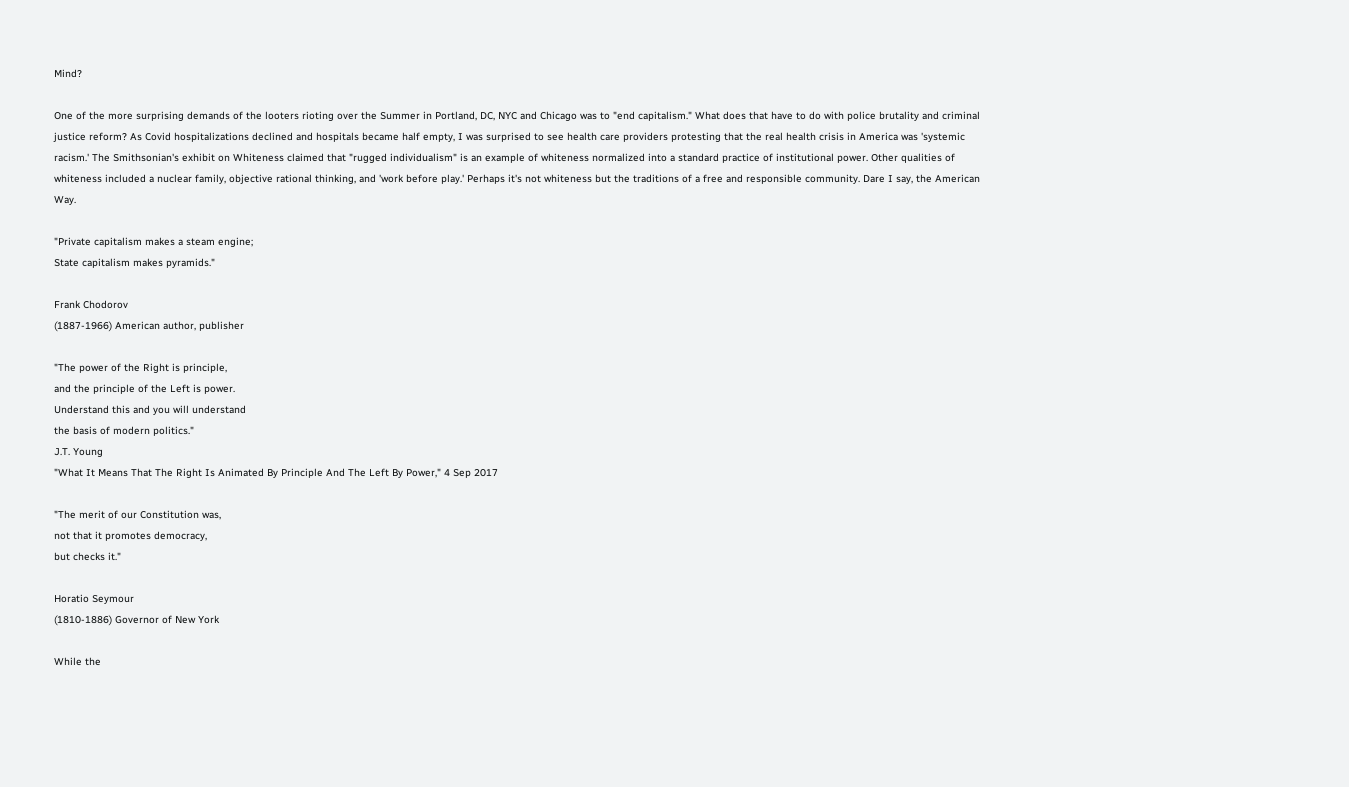Mind?

One of the more surprising demands of the looters rioting over the Summer in Portland, DC, NYC and Chicago was to "end capitalism." What does that have to do with police brutality and criminal justice reform? As Covid hospitalizations declined and hospitals became half empty, I was surprised to see health care providers protesting that the real health crisis in America was 'systemic racism.' The Smithsonian's exhibit on Whiteness claimed that "rugged individualism" is an example of whiteness normalized into a standard practice of institutional power. Other qualities of whiteness included a nuclear family, objective rational thinking, and 'work before play.' Perhaps it's not whiteness but the traditions of a free and responsible community. Dare I say, the American Way.

"Private capitalism makes a steam engine;
State capitalism makes pyramids."

Frank Chodorov
(1887-1966) American author, publisher

"The power of the Right is principle,
and the principle of the Left is power.
Understand this and you will understand
the basis of modern politics."
J.T. Young
"What It Means That The Right Is Animated By Principle And The Left By Power," 4 Sep 2017

"The merit of our Constitution was,
not that it promotes democracy,
but checks it."

Horatio Seymour
(1810-1886) Governor of New York

While the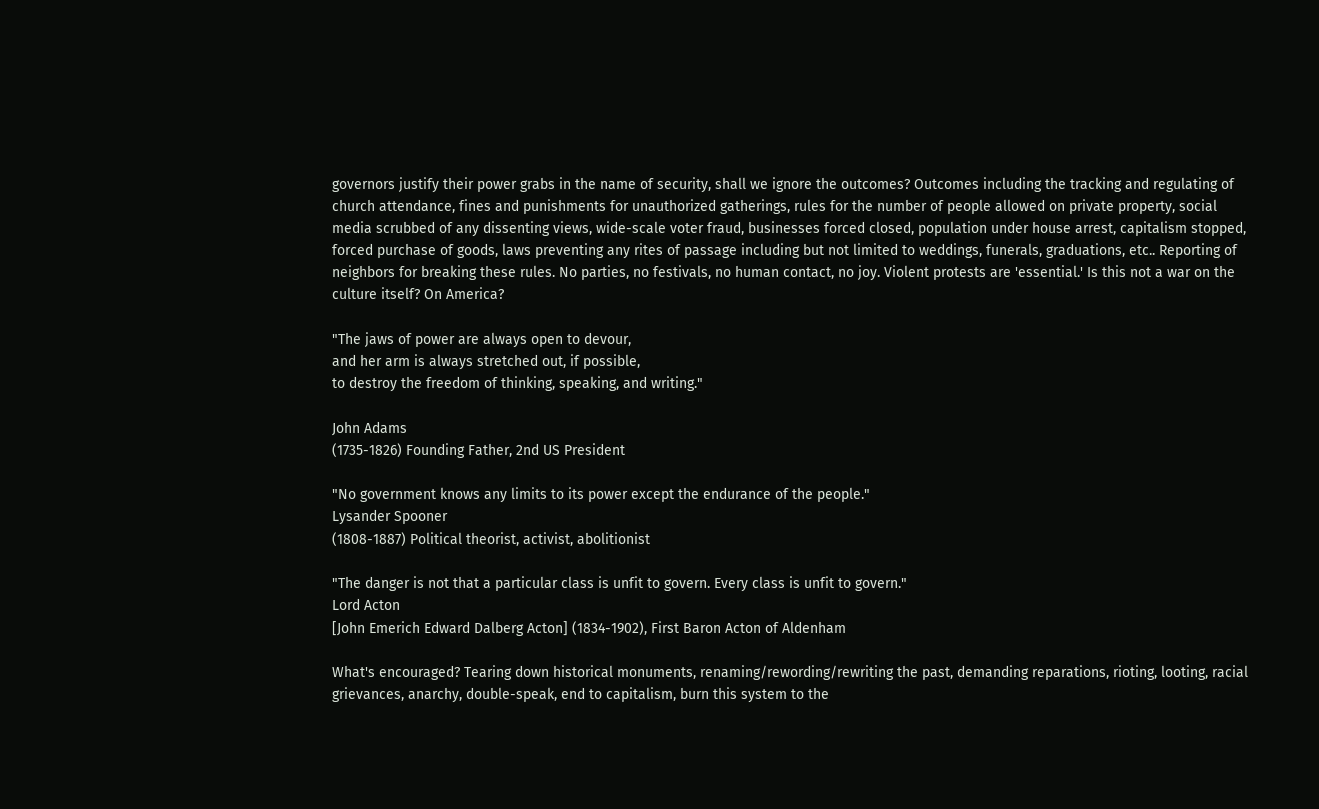governors justify their power grabs in the name of security, shall we ignore the outcomes? Outcomes including the tracking and regulating of church attendance, fines and punishments for unauthorized gatherings, rules for the number of people allowed on private property, social media scrubbed of any dissenting views, wide-scale voter fraud, businesses forced closed, population under house arrest, capitalism stopped, forced purchase of goods, laws preventing any rites of passage including but not limited to weddings, funerals, graduations, etc.. Reporting of neighbors for breaking these rules. No parties, no festivals, no human contact, no joy. Violent protests are 'essential.' Is this not a war on the culture itself? On America?

"The jaws of power are always open to devour,
and her arm is always stretched out, if possible,
to destroy the freedom of thinking, speaking, and writing."

John Adams
(1735-1826) Founding Father, 2nd US President

"No government knows any limits to its power except the endurance of the people."
Lysander Spooner
(1808-1887) Political theorist, activist, abolitionist

"The danger is not that a particular class is unfit to govern. Every class is unfit to govern."
Lord Acton
[John Emerich Edward Dalberg Acton] (1834-1902), First Baron Acton of Aldenham

What's encouraged? Tearing down historical monuments, renaming/rewording/rewriting the past, demanding reparations, rioting, looting, racial grievances, anarchy, double-speak, end to capitalism, burn this system to the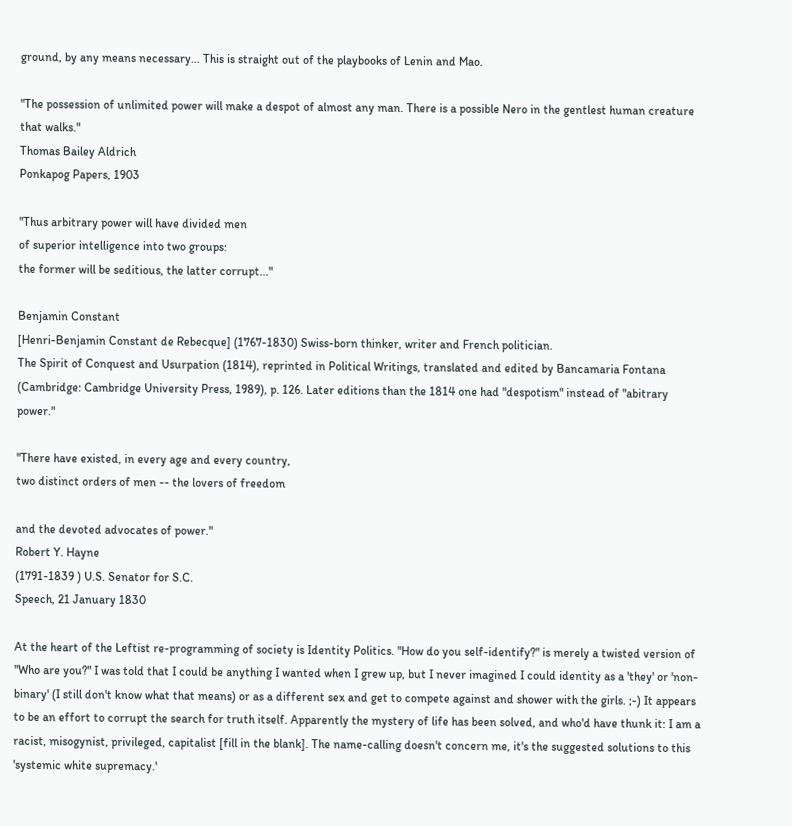ground, by any means necessary... This is straight out of the playbooks of Lenin and Mao.

"The possession of unlimited power will make a despot of almost any man. There is a possible Nero in the gentlest human creature that walks."
Thomas Bailey Aldrich
Ponkapog Papers, 1903

"Thus arbitrary power will have divided men
of superior intelligence into two groups:
the former will be seditious, the latter corrupt..."

Benjamin Constant
[Henri-Benjamin Constant de Rebecque] (1767-1830) Swiss-born thinker, writer and French politician.
The Spirit of Conquest and Usurpation (1814), reprinted in Political Writings, translated and edited by Bancamaria Fontana (Cambridge: Cambridge University Press, 1989), p. 126. Later editions than the 1814 one had "despotism" instead of "abitrary power."

"There have existed, in every age and every country,
two distinct orders of men -- the lovers of freedom

and the devoted advocates of power."
Robert Y. Hayne
(1791-1839 ) U.S. Senator for S.C.
Speech, 21 January 1830

At the heart of the Leftist re-programming of society is Identity Politics. "How do you self-identify?" is merely a twisted version of "Who are you?" I was told that I could be anything I wanted when I grew up, but I never imagined I could identity as a 'they' or 'non-binary' (I still don't know what that means) or as a different sex and get to compete against and shower with the girls. ;-) It appears to be an effort to corrupt the search for truth itself. Apparently the mystery of life has been solved, and who'd have thunk it: I am a racist, misogynist, privileged, capitalist [fill in the blank]. The name-calling doesn't concern me, it's the suggested solutions to this 'systemic white supremacy.'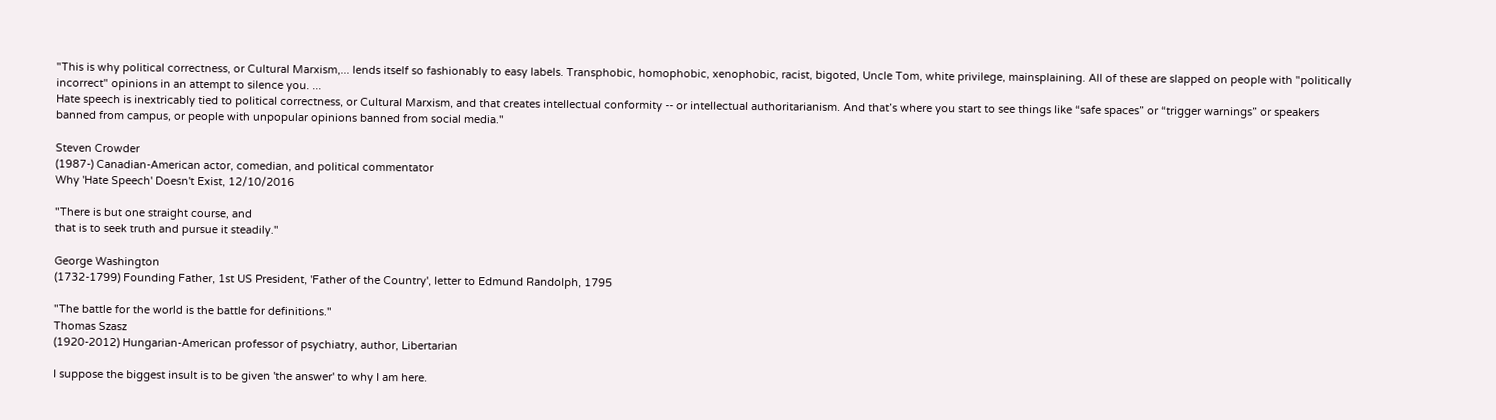"This is why political correctness, or Cultural Marxism,... lends itself so fashionably to easy labels. Transphobic, homophobic, xenophobic, racist, bigoted, Uncle Tom, white privilege, mainsplaining. All of these are slapped on people with "politically incorrect" opinions in an attempt to silence you. ...
Hate speech is inextricably tied to political correctness, or Cultural Marxism, and that creates intellectual conformity -- or intellectual authoritarianism. And that’s where you start to see things like “safe spaces” or “trigger warnings” or speakers banned from campus, or people with unpopular opinions banned from social media."

Steven Crowder
(1987-) Canadian-American actor, comedian, and political commentator
Why 'Hate Speech' Doesn't Exist, 12/10/2016

"There is but one straight course, and
that is to seek truth and pursue it steadily."

George Washington
(1732-1799) Founding Father, 1st US President, 'Father of the Country', letter to Edmund Randolph, 1795

"The battle for the world is the battle for definitions."
Thomas Szasz
(1920-2012) Hungarian-American professor of psychiatry, author, Libertarian

I suppose the biggest insult is to be given 'the answer' to why I am here.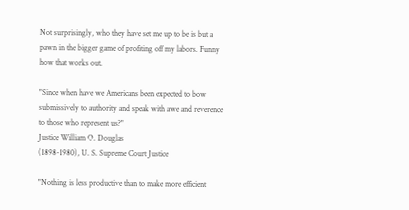Not surprisingly, who they have set me up to be is but a pawn in the bigger game of profiting off my labors. Funny how that works out.

"Since when have we Americans been expected to bow submissively to authority and speak with awe and reverence to those who represent us?"
Justice William O. Douglas
(1898-1980), U. S. Supreme Court Justice

"Nothing is less productive than to make more efficient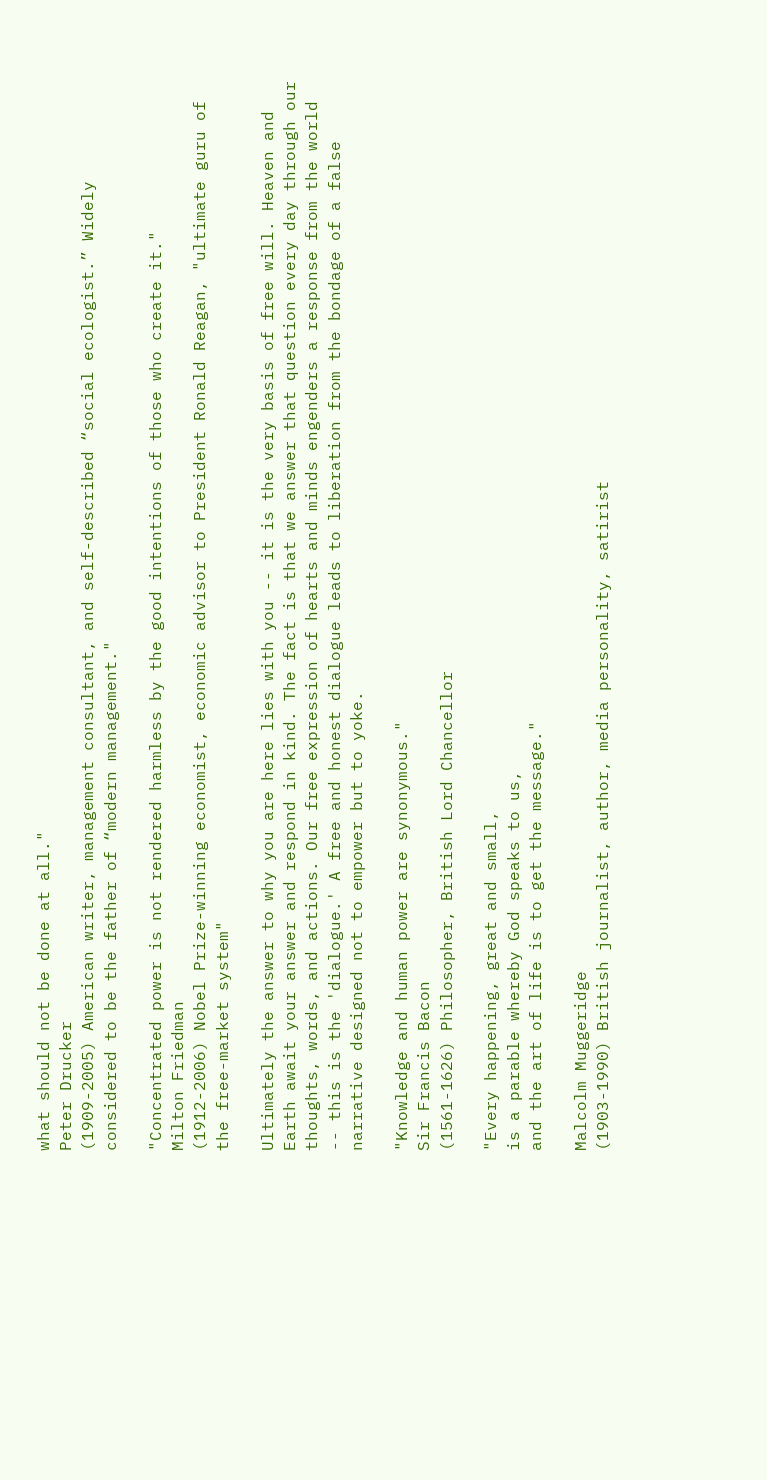what should not be done at all."
Peter Drucker
(1909-2005) American writer, management consultant, and self-described “social ecologist.” Widely considered to be the father of “modern management."

"Concentrated power is not rendered harmless by the good intentions of those who create it."
Milton Friedman
(1912-2006) Nobel Prize-winning economist, economic advisor to President Ronald Reagan, "ultimate guru of the free-market system"

Ultimately the answer to why you are here lies with you -- it is the very basis of free will. Heaven and Earth await your answer and respond in kind. The fact is that we answer that question every day through our thoughts, words, and actions. Our free expression of hearts and minds engenders a response from the world -- this is the 'dialogue.' A free and honest dialogue leads to liberation from the bondage of a false narrative designed not to empower but to yoke.

"Knowledge and human power are synonymous."
Sir Francis Bacon
(1561-1626) Philosopher, British Lord Chancellor

"Every happening, great and small,
is a parable whereby God speaks to us,
and the art of life is to get the message."

Malcolm Muggeridge
(1903-1990) British journalist, author, media personality, satirist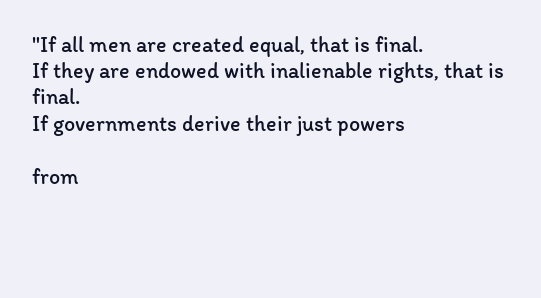"If all men are created equal, that is final.
If they are endowed with inalienable rights, that is final.
If governments derive their just powers

from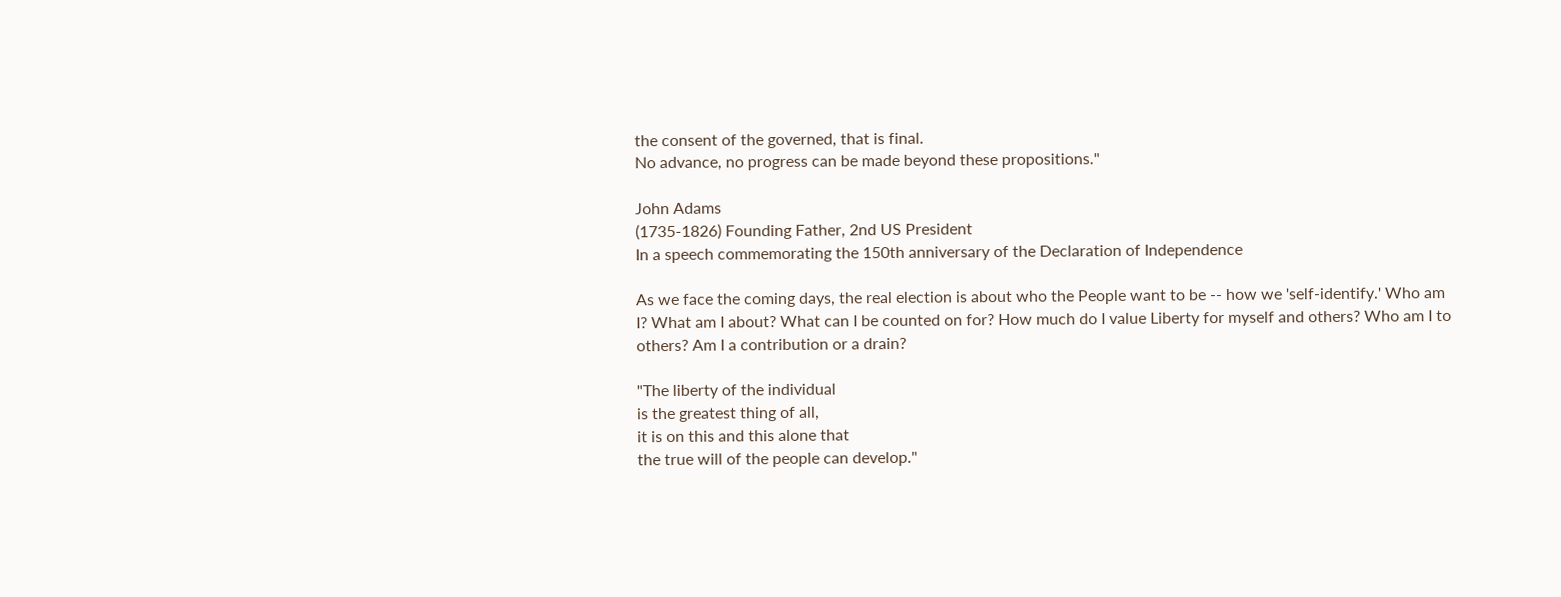the consent of the governed, that is final.
No advance, no progress can be made beyond these propositions."

John Adams
(1735-1826) Founding Father, 2nd US President
In a speech commemorating the 150th anniversary of the Declaration of Independence

As we face the coming days, the real election is about who the People want to be -- how we 'self-identify.' Who am I? What am I about? What can I be counted on for? How much do I value Liberty for myself and others? Who am I to others? Am I a contribution or a drain?

"The liberty of the individual
is the greatest thing of all,
it is on this and this alone that
the true will of the people can develop."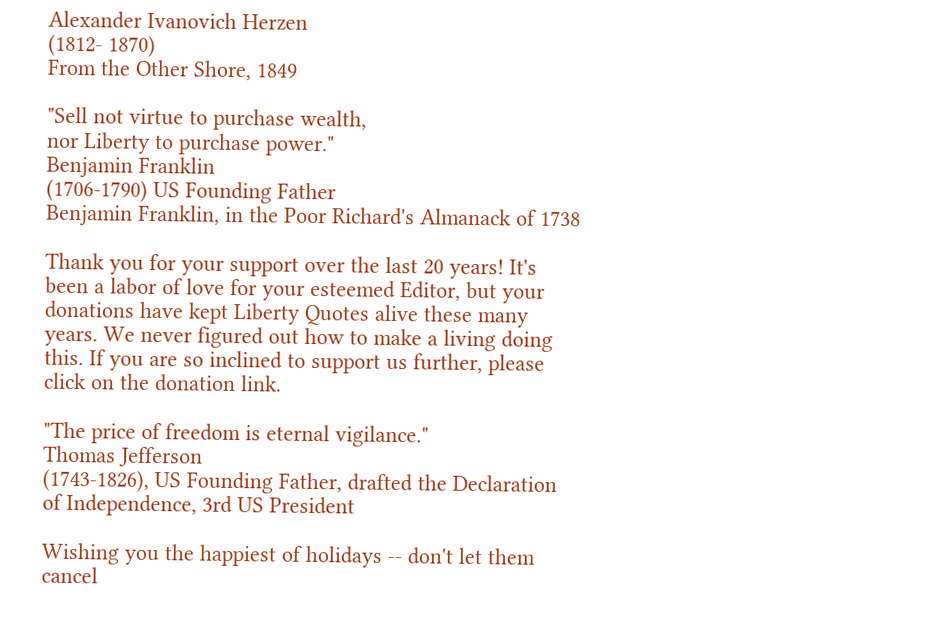Alexander Ivanovich Herzen
(1812- 1870)
From the Other Shore, 1849

"Sell not virtue to purchase wealth,
nor Liberty to purchase power."
Benjamin Franklin
(1706-1790) US Founding Father
Benjamin Franklin, in the Poor Richard's Almanack of 1738

Thank you for your support over the last 20 years! It's been a labor of love for your esteemed Editor, but your donations have kept Liberty Quotes alive these many years. We never figured out how to make a living doing this. If you are so inclined to support us further, please click on the donation link.

"The price of freedom is eternal vigilance."
Thomas Jefferson
(1743-1826), US Founding Father, drafted the Declaration of Independence, 3rd US President

Wishing you the happiest of holidays -- don't let them cancel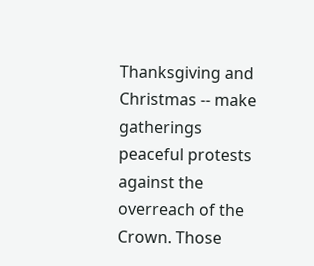Thanksgiving and Christmas -- make gatherings peaceful protests against the overreach of the Crown. Those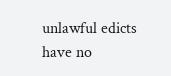unlawful edicts have no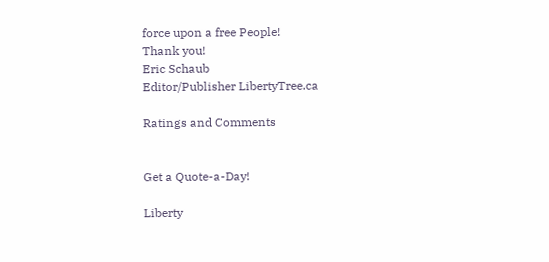force upon a free People!
Thank you!
Eric Schaub
Editor/Publisher LibertyTree.ca

Ratings and Comments


Get a Quote-a-Day!

Liberty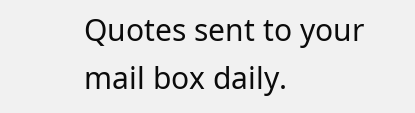Quotes sent to your mail box daily.